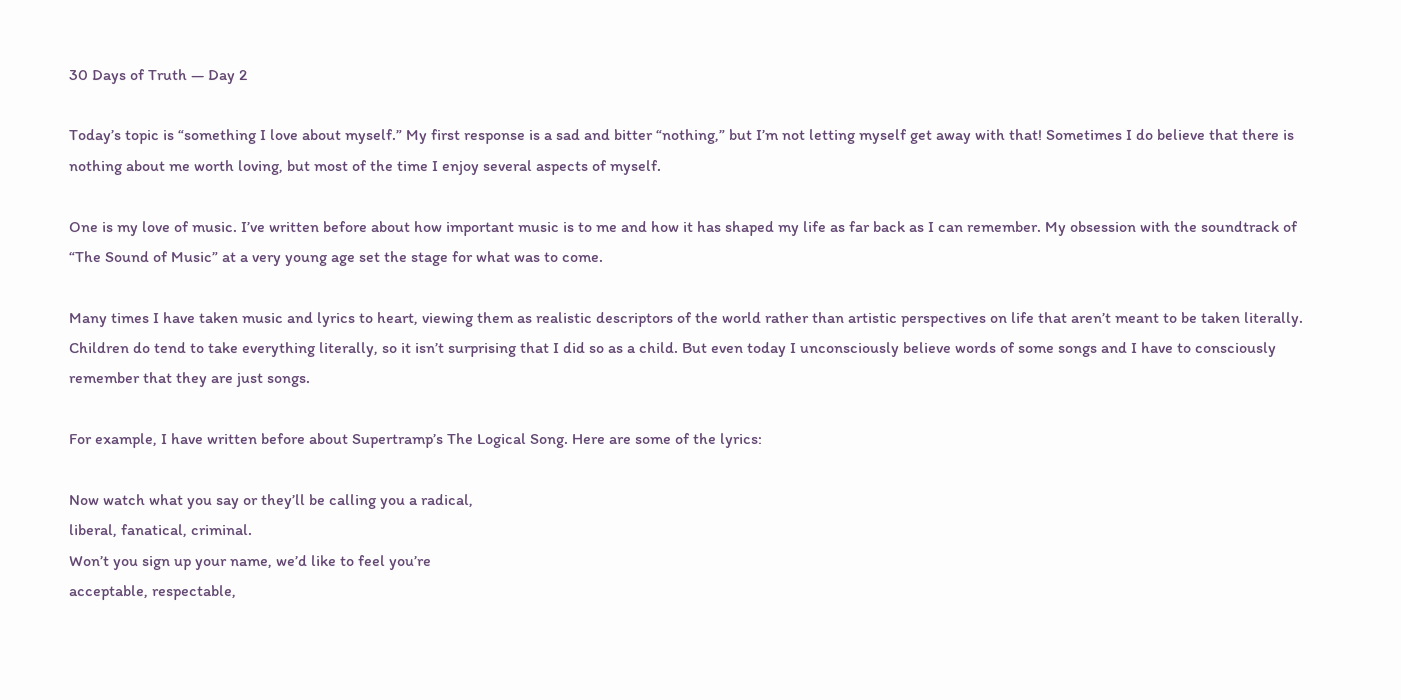30 Days of Truth — Day 2

Today’s topic is “something I love about myself.” My first response is a sad and bitter “nothing,” but I’m not letting myself get away with that! Sometimes I do believe that there is nothing about me worth loving, but most of the time I enjoy several aspects of myself.

One is my love of music. I’ve written before about how important music is to me and how it has shaped my life as far back as I can remember. My obsession with the soundtrack of “The Sound of Music” at a very young age set the stage for what was to come.

Many times I have taken music and lyrics to heart, viewing them as realistic descriptors of the world rather than artistic perspectives on life that aren’t meant to be taken literally. Children do tend to take everything literally, so it isn’t surprising that I did so as a child. But even today I unconsciously believe words of some songs and I have to consciously remember that they are just songs.

For example, I have written before about Supertramp’s The Logical Song. Here are some of the lyrics:

Now watch what you say or they’ll be calling you a radical,
liberal, fanatical, criminal.
Won’t you sign up your name, we’d like to feel you’re
acceptable, respectable,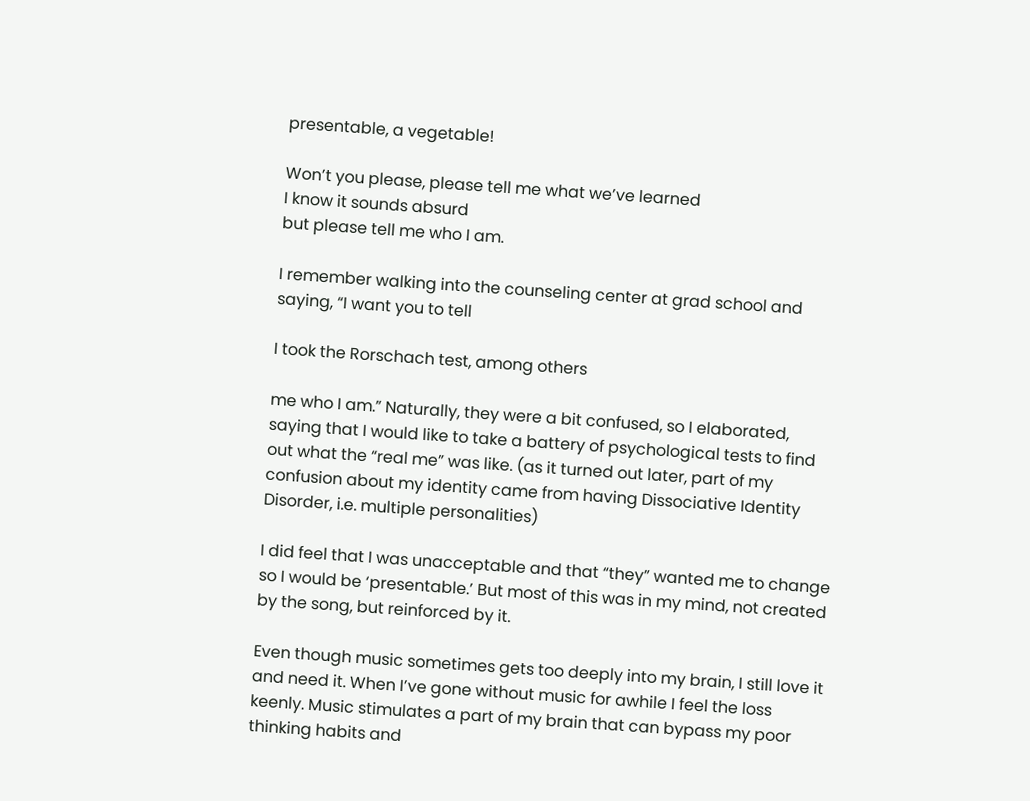presentable, a vegetable!

Won’t you please, please tell me what we’ve learned
I know it sounds absurd
but please tell me who I am.

I remember walking into the counseling center at grad school and saying, “I want you to tell

I took the Rorschach test, among others

me who I am.” Naturally, they were a bit confused, so I elaborated, saying that I would like to take a battery of psychological tests to find out what the “real me” was like. (as it turned out later, part of my confusion about my identity came from having Dissociative Identity Disorder, i.e. multiple personalities)

I did feel that I was unacceptable and that “they” wanted me to change so I would be ‘presentable.’ But most of this was in my mind, not created by the song, but reinforced by it.

Even though music sometimes gets too deeply into my brain, I still love it and need it. When I’ve gone without music for awhile I feel the loss keenly. Music stimulates a part of my brain that can bypass my poor thinking habits and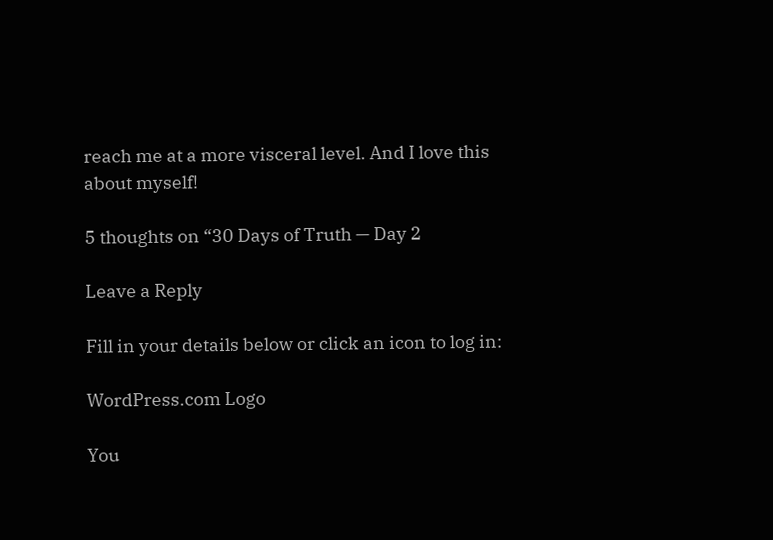reach me at a more visceral level. And I love this about myself!

5 thoughts on “30 Days of Truth — Day 2

Leave a Reply

Fill in your details below or click an icon to log in:

WordPress.com Logo

You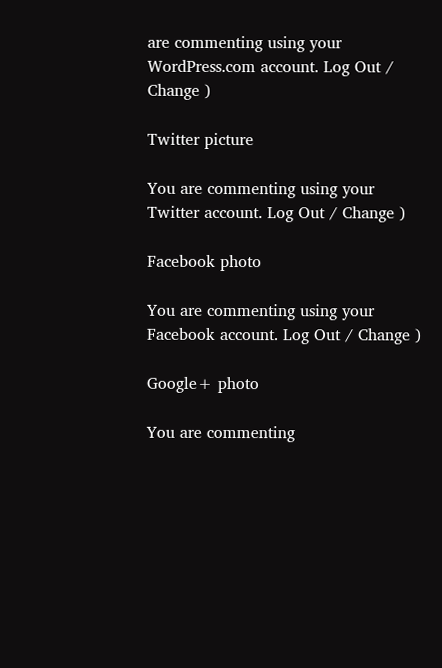are commenting using your WordPress.com account. Log Out / Change )

Twitter picture

You are commenting using your Twitter account. Log Out / Change )

Facebook photo

You are commenting using your Facebook account. Log Out / Change )

Google+ photo

You are commenting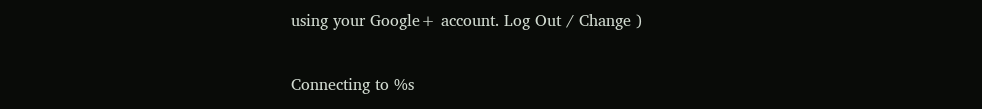using your Google+ account. Log Out / Change )

Connecting to %s